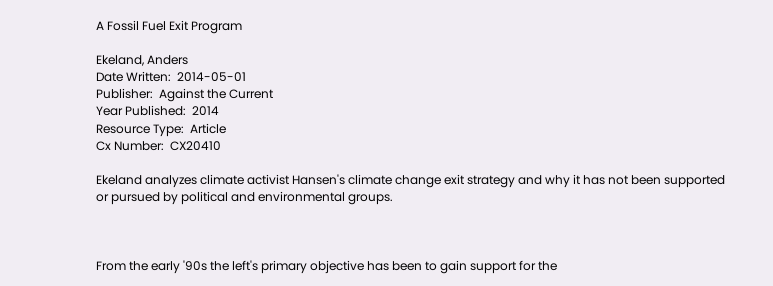A Fossil Fuel Exit Program

Ekeland, Anders
Date Written:  2014-05-01
Publisher:  Against the Current
Year Published:  2014
Resource Type:  Article
Cx Number:  CX20410

Ekeland analyzes climate activist Hansen's climate change exit strategy and why it has not been supported or pursued by political and environmental groups.



From the early '90s the left's primary objective has been to gain support for the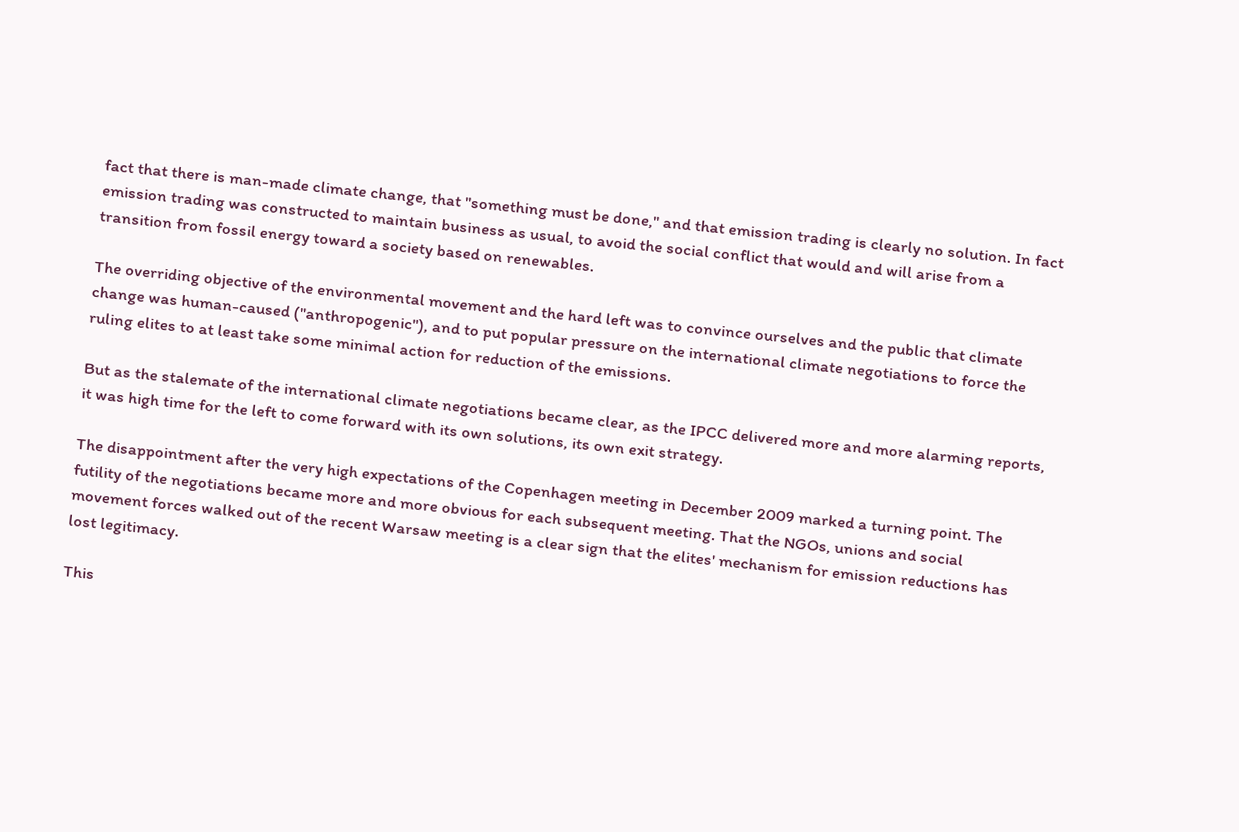fact that there is man-made climate change, that "something must be done," and that emission trading is clearly no solution. In fact emission trading was constructed to maintain business as usual, to avoid the social conflict that would and will arise from a transition from fossil energy toward a society based on renewables.

The overriding objective of the environmental movement and the hard left was to convince ourselves and the public that climate change was human-caused ("anthropogenic"), and to put popular pressure on the international climate negotiations to force the ruling elites to at least take some minimal action for reduction of the emissions.

But as the stalemate of the international climate negotiations became clear, as the IPCC delivered more and more alarming reports, it was high time for the left to come forward with its own solutions, its own exit strategy.

The disappointment after the very high expectations of the Copenhagen meeting in December 2009 marked a turning point. The futility of the negotiations became more and more obvious for each subsequent meeting. That the NGOs, unions and social movement forces walked out of the recent Warsaw meeting is a clear sign that the elites' mechanism for emission reductions has lost legitimacy.

This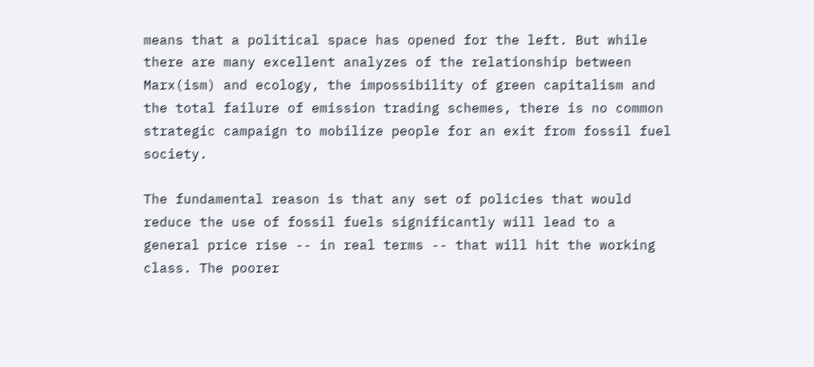means that a political space has opened for the left. But while there are many excellent analyzes of the relationship between Marx(ism) and ecology, the impossibility of green capitalism and the total failure of emission trading schemes, there is no common strategic campaign to mobilize people for an exit from fossil fuel society.

The fundamental reason is that any set of policies that would reduce the use of fossil fuels significantly will lead to a general price rise -- in real terms -- that will hit the working class. The poorer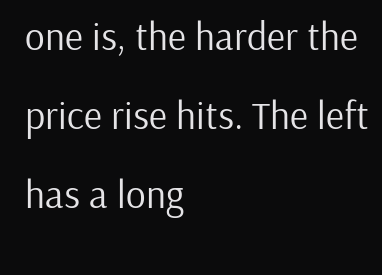one is, the harder the price rise hits. The left has a long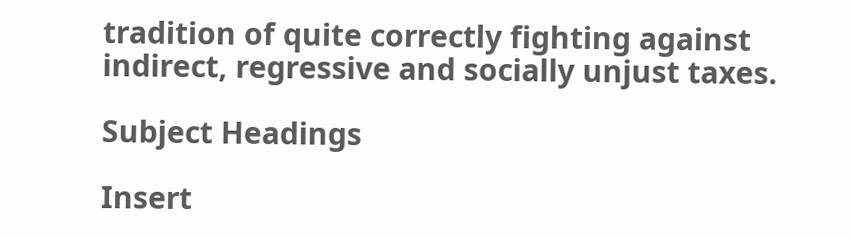tradition of quite correctly fighting against indirect, regressive and socially unjust taxes.

Subject Headings

Insert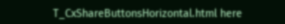T_CxShareButtonsHorizontal.html here